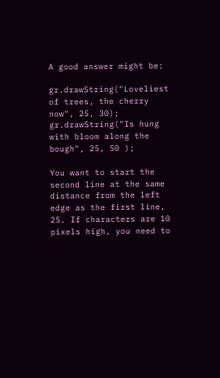A good answer might be:

gr.drawString("Loveliest of trees, the cherry now", 25, 30);
gr.drawString("Is hung with bloom along the bough", 25, 50 );

You want to start the second line at the same distance from the left edge as the first line, 25. If characters are 10 pixels high, you need to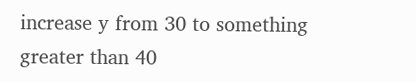increase y from 30 to something greater than 40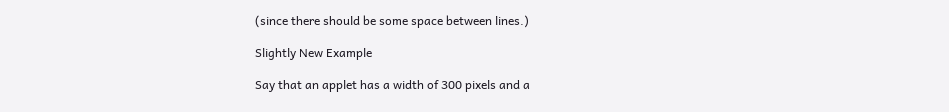(since there should be some space between lines.)

Slightly New Example

Say that an applet has a width of 300 pixels and a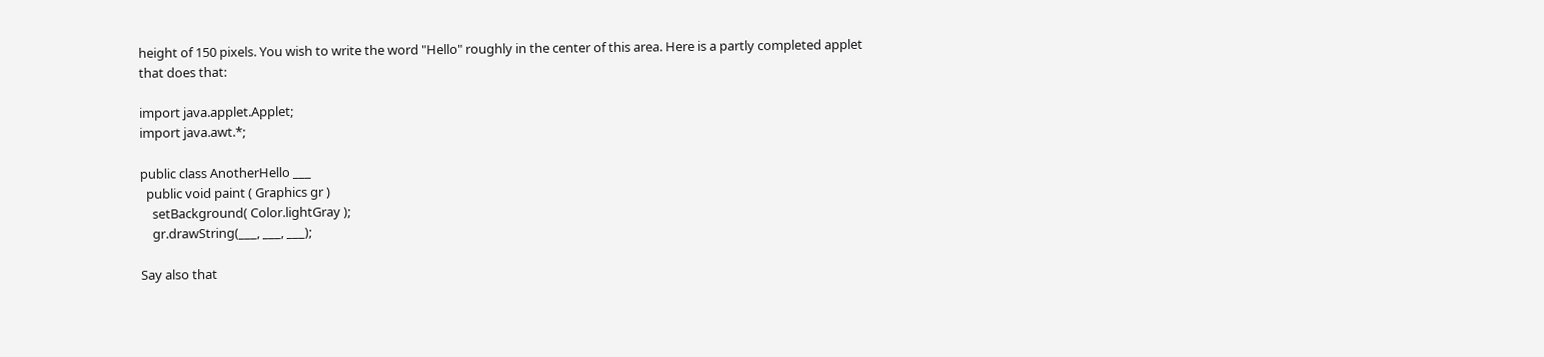height of 150 pixels. You wish to write the word "Hello" roughly in the center of this area. Here is a partly completed applet that does that:

import java.applet.Applet;
import java.awt.*;

public class AnotherHello ___
  public void paint ( Graphics gr )
    setBackground( Color.lightGray );
    gr.drawString(___, ___, ___);

Say also that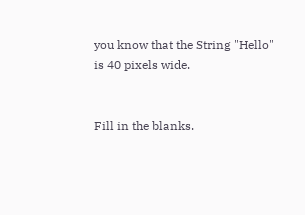you know that the String "Hello" is 40 pixels wide.


Fill in the blanks.